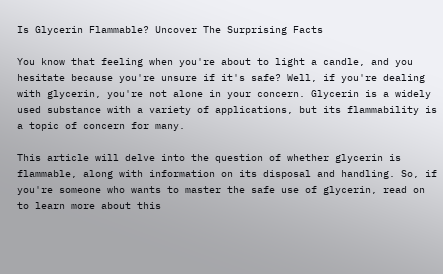Is Glycerin Flammable? Uncover The Surprising Facts

You know that feeling when you're about to light a candle, and you hesitate because you're unsure if it's safe? Well, if you're dealing with glycerin, you're not alone in your concern. Glycerin is a widely used substance with a variety of applications, but its flammability is a topic of concern for many.

This article will delve into the question of whether glycerin is flammable, along with information on its disposal and handling. So, if you're someone who wants to master the safe use of glycerin, read on to learn more about this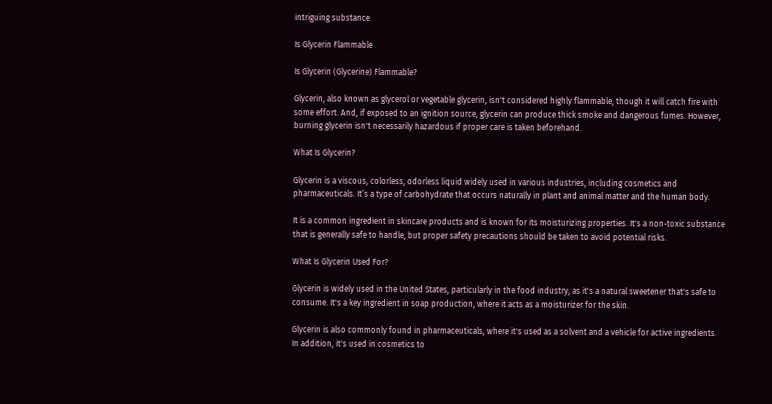intriguing substance.

Is Glycerin Flammable

Is Glycerin (Glycerine) Flammable?

Glycerin, also known as glycerol or vegetable glycerin, isn't considered highly flammable, though it will catch fire with some effort. And, if exposed to an ignition source, glycerin can produce thick smoke and dangerous fumes. However, burning glycerin isn't necessarily hazardous if proper care is taken beforehand.

What Is Glycerin?

Glycerin is a viscous, colorless, odorless liquid widely used in various industries, including cosmetics and pharmaceuticals. It’s a type of carbohydrate that occurs naturally in plant and animal matter and the human body.

It is a common ingredient in skincare products and is known for its moisturizing properties. It's a non-toxic substance that is generally safe to handle, but proper safety precautions should be taken to avoid potential risks.

What Is Glycerin Used For?

Glycerin is widely used in the United States, particularly in the food industry, as it's a natural sweetener that's safe to consume. It's a key ingredient in soap production, where it acts as a moisturizer for the skin.

Glycerin is also commonly found in pharmaceuticals, where it's used as a solvent and a vehicle for active ingredients. In addition, it's used in cosmetics to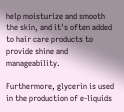help moisturize and smooth the skin, and it's often added to hair care products to provide shine and manageability.

Furthermore, glycerin is used in the production of e-liquids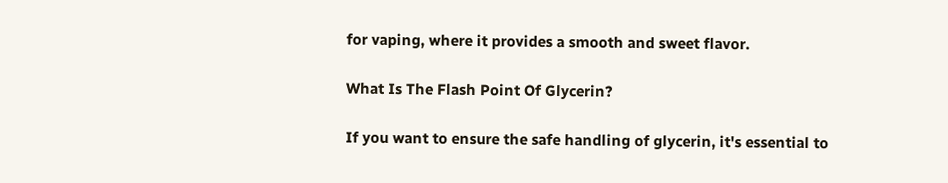for vaping, where it provides a smooth and sweet flavor.

What Is The Flash Point Of Glycerin?

If you want to ensure the safe handling of glycerin, it's essential to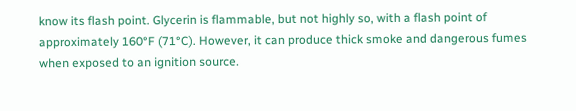know its flash point. Glycerin is flammable, but not highly so, with a flash point of approximately 160°F (71°C). However, it can produce thick smoke and dangerous fumes when exposed to an ignition source.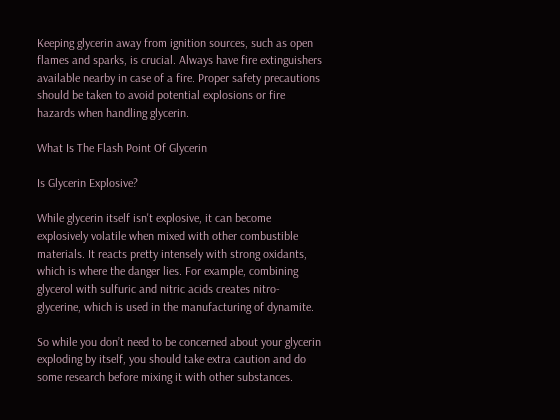Keeping glycerin away from ignition sources, such as open flames and sparks, is crucial. Always have fire extinguishers available nearby in case of a fire. Proper safety precautions should be taken to avoid potential explosions or fire hazards when handling glycerin.

What Is The Flash Point Of Glycerin

Is Glycerin Explosive?

While glycerin itself isn't explosive, it can become explosively volatile when mixed with other combustible materials. It reacts pretty intensely with strong oxidants, which is where the danger lies. For example, combining glycerol with sulfuric and nitric acids creates nitro-glycerine, which is used in the manufacturing of dynamite.

So while you don’t need to be concerned about your glycerin exploding by itself, you should take extra caution and do some research before mixing it with other substances.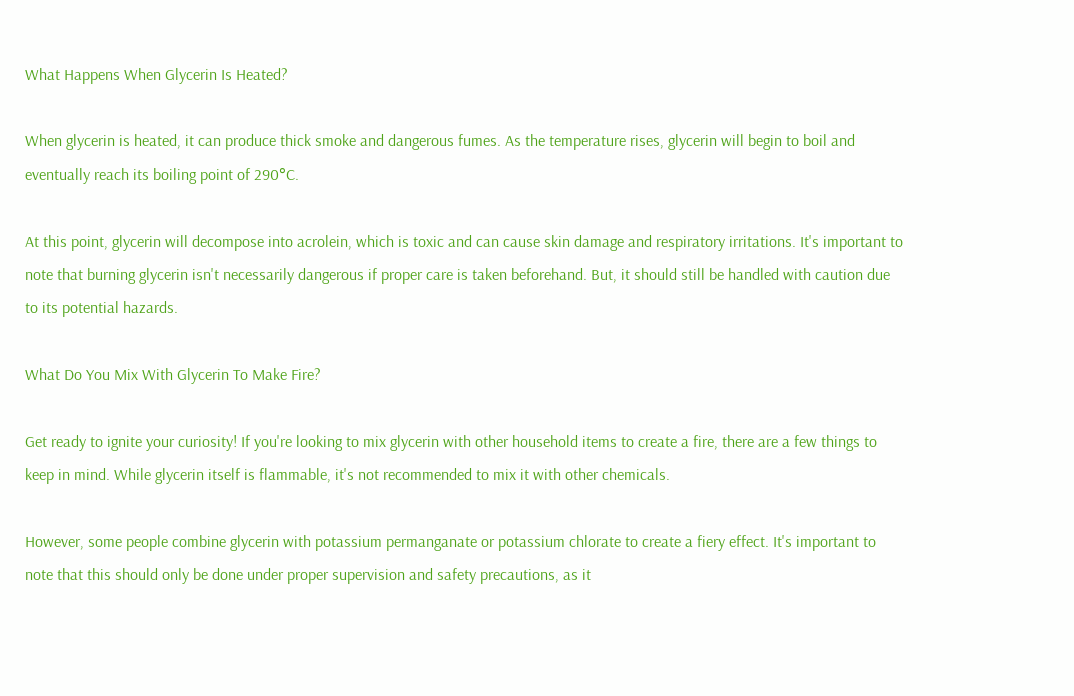What Happens When Glycerin Is Heated?

When glycerin is heated, it can produce thick smoke and dangerous fumes. As the temperature rises, glycerin will begin to boil and eventually reach its boiling point of 290°C.

At this point, glycerin will decompose into acrolein, which is toxic and can cause skin damage and respiratory irritations. It's important to note that burning glycerin isn't necessarily dangerous if proper care is taken beforehand. But, it should still be handled with caution due to its potential hazards.

What Do You Mix With Glycerin To Make Fire?

Get ready to ignite your curiosity! If you're looking to mix glycerin with other household items to create a fire, there are a few things to keep in mind. While glycerin itself is flammable, it's not recommended to mix it with other chemicals.

However, some people combine glycerin with potassium permanganate or potassium chlorate to create a fiery effect. It's important to note that this should only be done under proper supervision and safety precautions, as it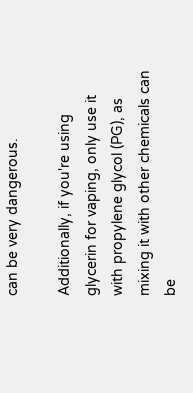can be very dangerous.

Additionally, if you're using glycerin for vaping, only use it with propylene glycol (PG), as mixing it with other chemicals can be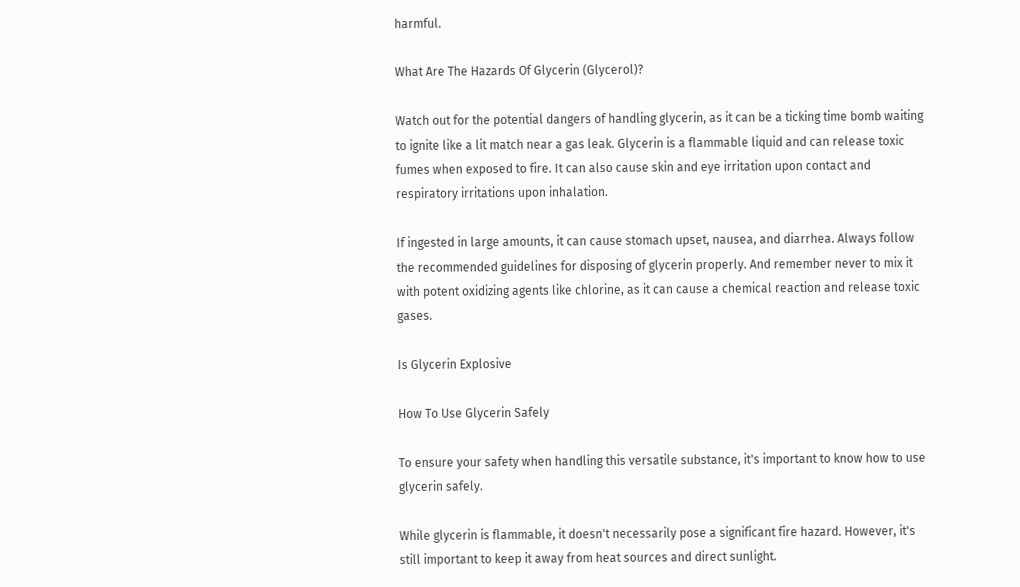harmful.

What Are The Hazards Of Glycerin (Glycerol)?

Watch out for the potential dangers of handling glycerin, as it can be a ticking time bomb waiting to ignite like a lit match near a gas leak. Glycerin is a flammable liquid and can release toxic fumes when exposed to fire. It can also cause skin and eye irritation upon contact and respiratory irritations upon inhalation.

If ingested in large amounts, it can cause stomach upset, nausea, and diarrhea. Always follow the recommended guidelines for disposing of glycerin properly. And remember never to mix it with potent oxidizing agents like chlorine, as it can cause a chemical reaction and release toxic gases.

Is Glycerin Explosive

How To Use Glycerin Safely

To ensure your safety when handling this versatile substance, it's important to know how to use glycerin safely.

While glycerin is flammable, it doesn't necessarily pose a significant fire hazard. However, it's still important to keep it away from heat sources and direct sunlight.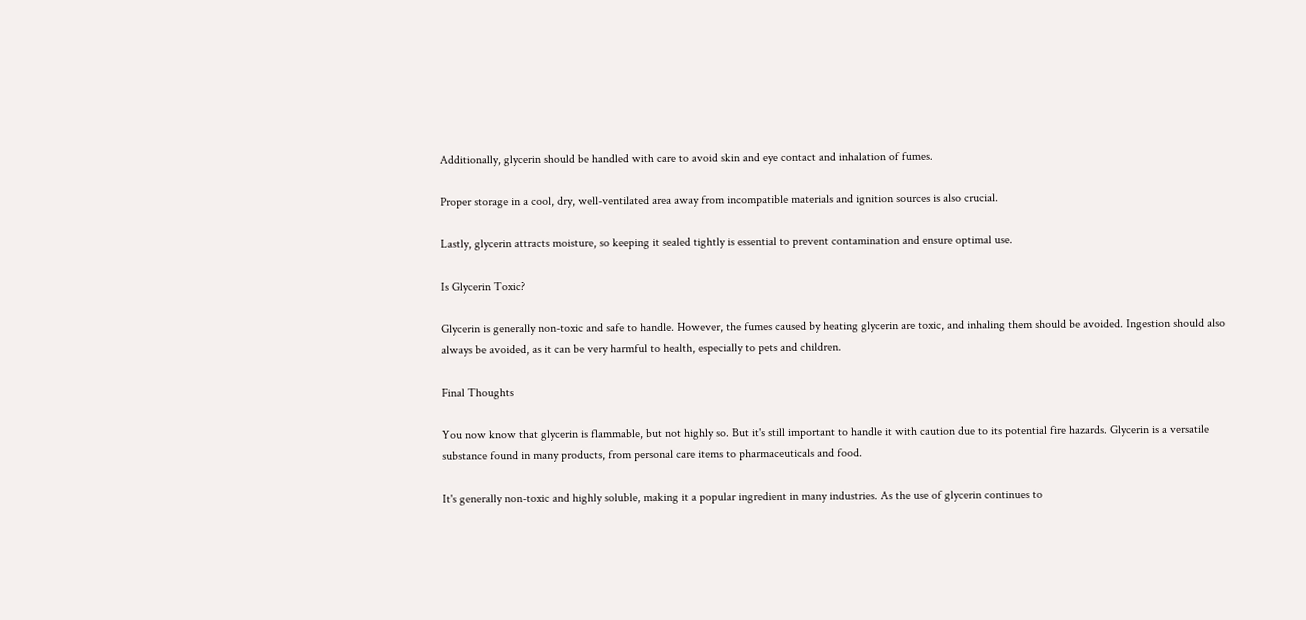Additionally, glycerin should be handled with care to avoid skin and eye contact and inhalation of fumes.

Proper storage in a cool, dry, well-ventilated area away from incompatible materials and ignition sources is also crucial.

Lastly, glycerin attracts moisture, so keeping it sealed tightly is essential to prevent contamination and ensure optimal use.

Is Glycerin Toxic?

Glycerin is generally non-toxic and safe to handle. However, the fumes caused by heating glycerin are toxic, and inhaling them should be avoided. Ingestion should also always be avoided, as it can be very harmful to health, especially to pets and children.

Final Thoughts

You now know that glycerin is flammable, but not highly so. But it's still important to handle it with caution due to its potential fire hazards. Glycerin is a versatile substance found in many products, from personal care items to pharmaceuticals and food.

It's generally non-toxic and highly soluble, making it a popular ingredient in many industries. As the use of glycerin continues to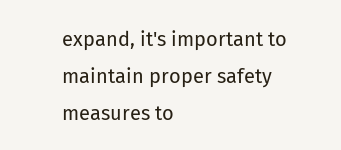expand, it's important to maintain proper safety measures to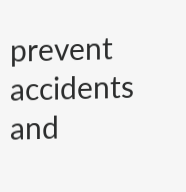prevent accidents and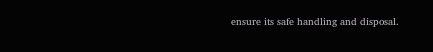ensure its safe handling and disposal.